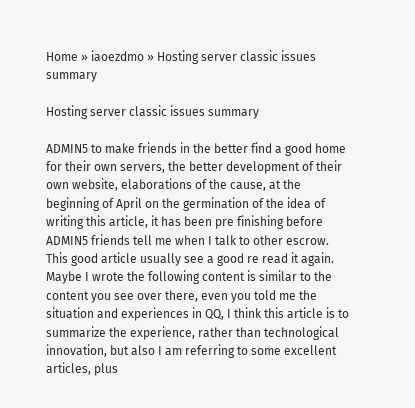Home » iaoezdmo » Hosting server classic issues summary

Hosting server classic issues summary

ADMIN5 to make friends in the better find a good home for their own servers, the better development of their own website, elaborations of the cause, at the beginning of April on the germination of the idea of writing this article, it has been pre finishing before ADMIN5 friends tell me when I talk to other escrow. This good article usually see a good re read it again. Maybe I wrote the following content is similar to the content you see over there, even you told me the situation and experiences in QQ, I think this article is to summarize the experience, rather than technological innovation, but also I am referring to some excellent articles, plus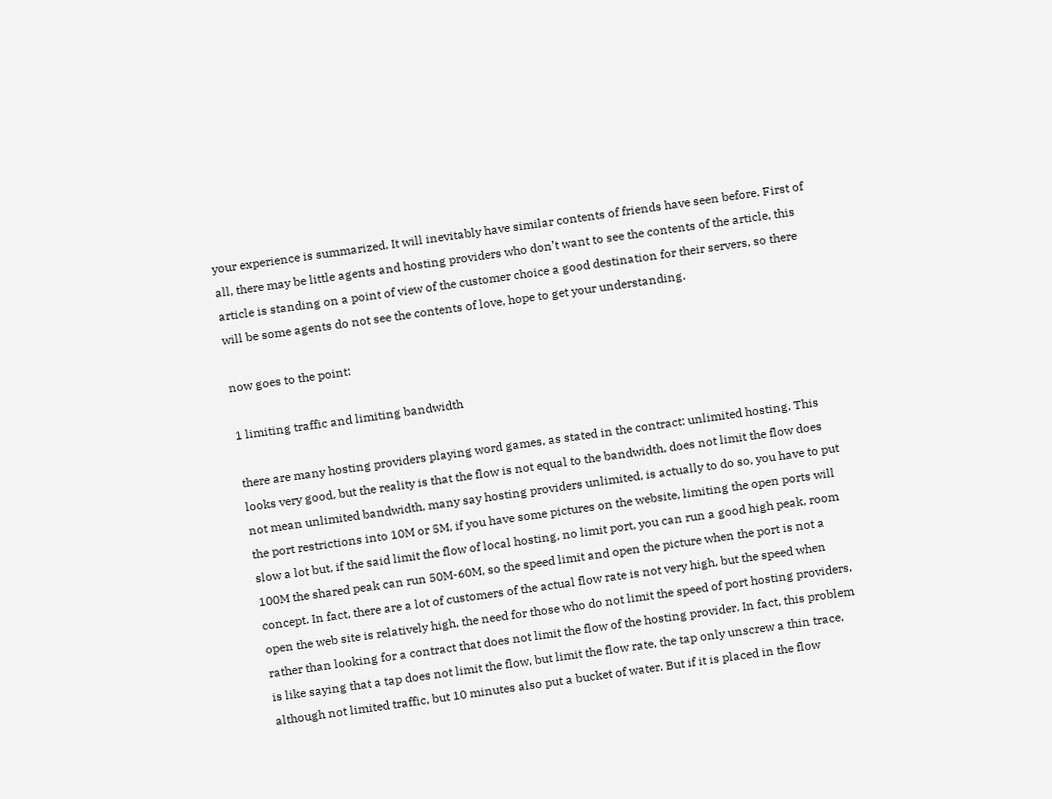your experience is summarized. It will inevitably have similar contents of friends have seen before. First of all, there may be little agents and hosting providers who don’t want to see the contents of the article, this article is standing on a point of view of the customer choice a good destination for their servers, so there will be some agents do not see the contents of love, hope to get your understanding.

now goes to the point:

1 limiting traffic and limiting bandwidth

there are many hosting providers playing word games, as stated in the contract: unlimited hosting. This looks very good, but the reality is that the flow is not equal to the bandwidth, does not limit the flow does not mean unlimited bandwidth, many say hosting providers unlimited, is actually to do so, you have to put the port restrictions into 10M or 5M, if you have some pictures on the website, limiting the open ports will slow a lot but, if the said limit the flow of local hosting, no limit port, you can run a good high peak, room 100M the shared peak can run 50M-60M, so the speed limit and open the picture when the port is not a concept. In fact, there are a lot of customers of the actual flow rate is not very high, but the speed when open the web site is relatively high, the need for those who do not limit the speed of port hosting providers, rather than looking for a contract that does not limit the flow of the hosting provider. In fact, this problem is like saying that a tap does not limit the flow, but limit the flow rate, the tap only unscrew a thin trace, although not limited traffic, but 10 minutes also put a bucket of water. But if it is placed in the flow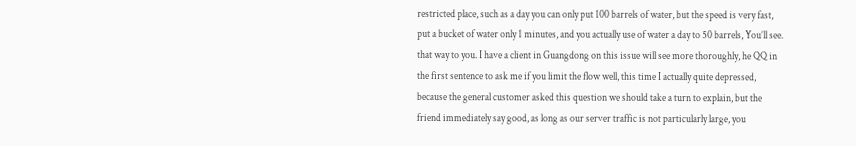restricted place, such as a day you can only put 100 barrels of water, but the speed is very fast, put a bucket of water only 1 minutes, and you actually use of water a day to 50 barrels, You’ll see. that way to you. I have a client in Guangdong on this issue will see more thoroughly, he QQ in the first sentence to ask me if you limit the flow well, this time I actually quite depressed, because the general customer asked this question we should take a turn to explain, but the friend immediately say good, as long as our server traffic is not particularly large, you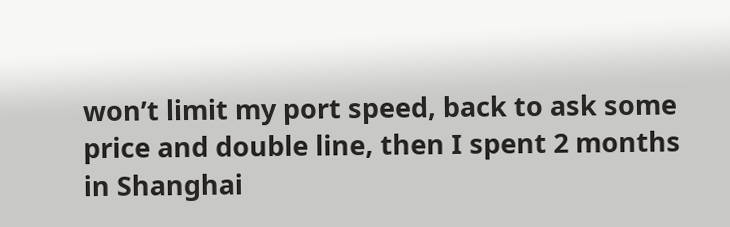won’t limit my port speed, back to ask some price and double line, then I spent 2 months in Shanghai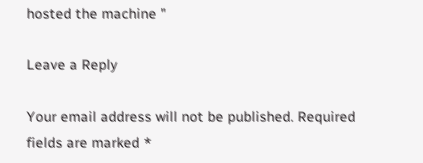hosted the machine "

Leave a Reply

Your email address will not be published. Required fields are marked *